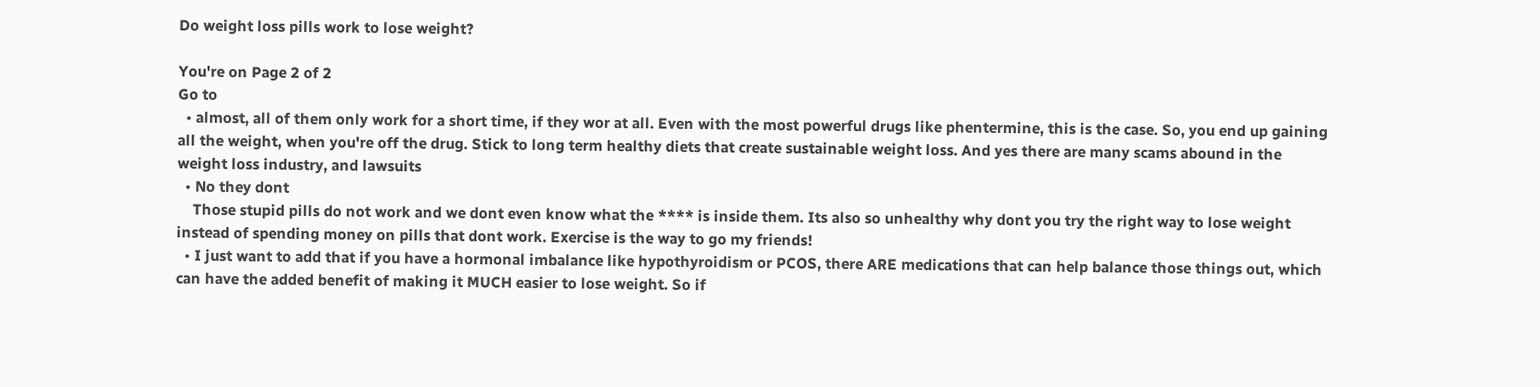Do weight loss pills work to lose weight?

You're on Page 2 of 2
Go to
  • almost, all of them only work for a short time, if they wor at all. Even with the most powerful drugs like phentermine, this is the case. So, you end up gaining all the weight, when you're off the drug. Stick to long term healthy diets that create sustainable weight loss. And yes there are many scams abound in the weight loss industry, and lawsuits
  • No they dont
    Those stupid pills do not work and we dont even know what the **** is inside them. Its also so unhealthy why dont you try the right way to lose weight instead of spending money on pills that dont work. Exercise is the way to go my friends!
  • I just want to add that if you have a hormonal imbalance like hypothyroidism or PCOS, there ARE medications that can help balance those things out, which can have the added benefit of making it MUCH easier to lose weight. So if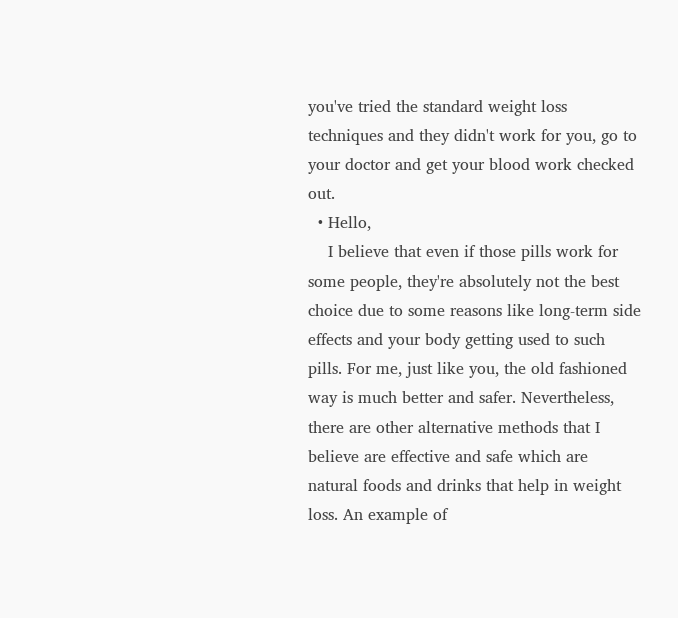you've tried the standard weight loss techniques and they didn't work for you, go to your doctor and get your blood work checked out.
  • Hello,
    I believe that even if those pills work for some people, they're absolutely not the best choice due to some reasons like long-term side effects and your body getting used to such pills. For me, just like you, the old fashioned way is much better and safer. Nevertheless, there are other alternative methods that I believe are effective and safe which are natural foods and drinks that help in weight loss. An example of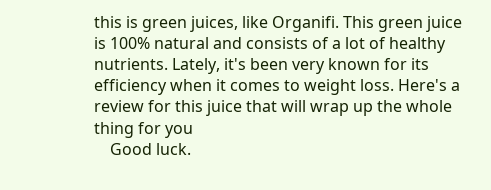this is green juices, like Organifi. This green juice is 100% natural and consists of a lot of healthy nutrients. Lately, it's been very known for its efficiency when it comes to weight loss. Here's a review for this juice that will wrap up the whole thing for you
    Good luck.